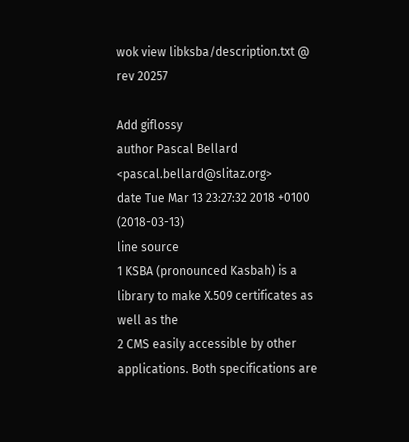wok view libksba/description.txt @ rev 20257

Add giflossy
author Pascal Bellard <pascal.bellard@slitaz.org>
date Tue Mar 13 23:27:32 2018 +0100 (2018-03-13)
line source
1 KSBA (pronounced Kasbah) is a library to make X.509 certificates as well as the
2 CMS easily accessible by other applications. Both specifications are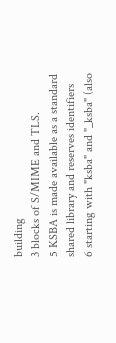building
3 blocks of S/MIME and TLS.
5 KSBA is made available as a standard shared library and reserves identifiers
6 starting with "ksba" and "_ksba" (also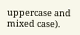uppercase and mixed case).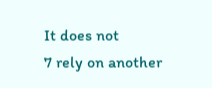It does not
7 rely on another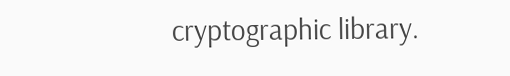cryptographic library.